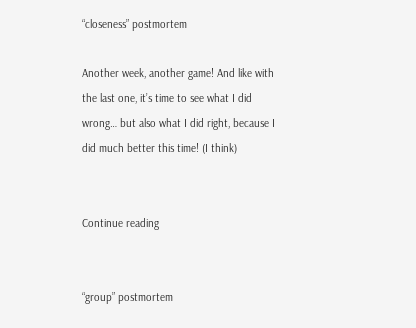“closeness” postmortem

Another week, another game! And like with the last one, it’s time to see what I did wrong… but also what I did right, because I did much better this time! (I think)


Continue reading


“group” postmortem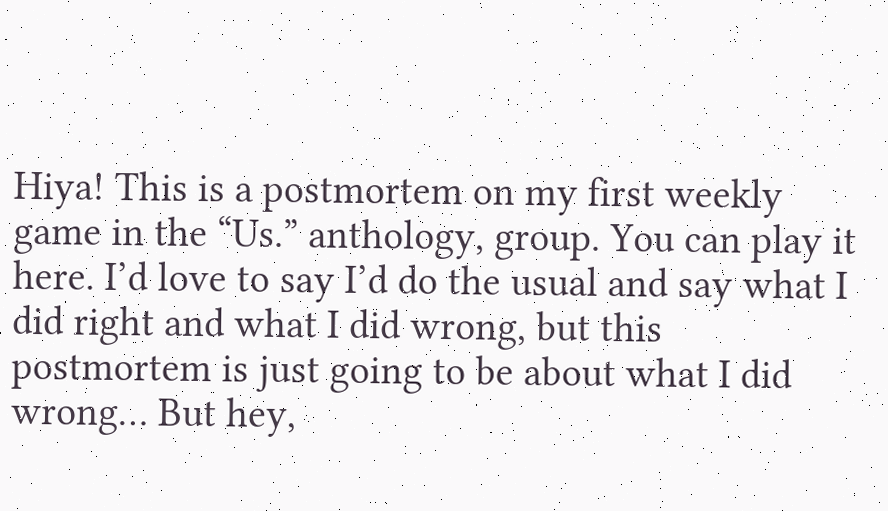Hiya! This is a postmortem on my first weekly game in the “Us.” anthology, group. You can play it here. I’d love to say I’d do the usual and say what I did right and what I did wrong, but this postmortem is just going to be about what I did wrong… But hey,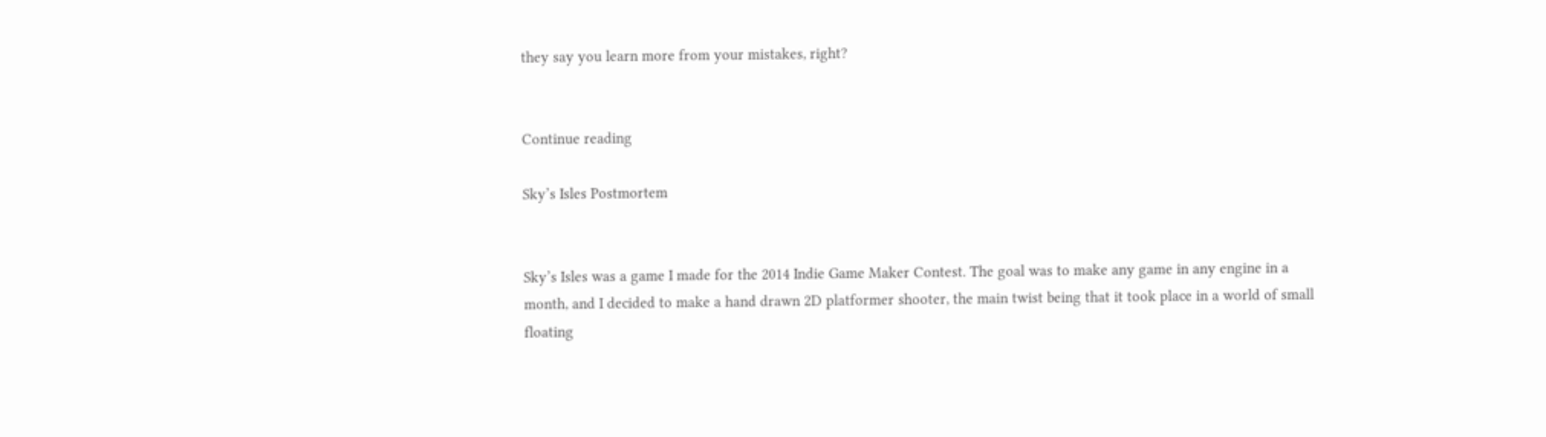they say you learn more from your mistakes, right?


Continue reading

Sky’s Isles Postmortem


Sky’s Isles was a game I made for the 2014 Indie Game Maker Contest. The goal was to make any game in any engine in a month, and I decided to make a hand drawn 2D platformer shooter, the main twist being that it took place in a world of small floating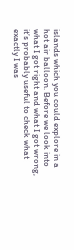islands which you could explore in a hot air balloon. Before we look into what I got right and what I got wrong, it’s probably useful to check what exactly I was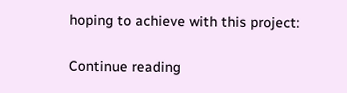hoping to achieve with this project:

Continue reading